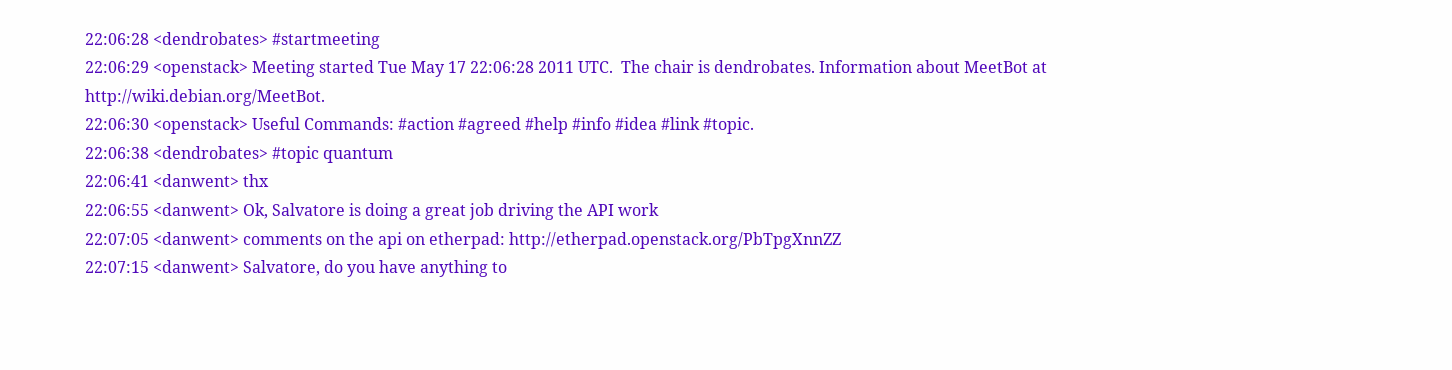22:06:28 <dendrobates> #startmeeting
22:06:29 <openstack> Meeting started Tue May 17 22:06:28 2011 UTC.  The chair is dendrobates. Information about MeetBot at http://wiki.debian.org/MeetBot.
22:06:30 <openstack> Useful Commands: #action #agreed #help #info #idea #link #topic.
22:06:38 <dendrobates> #topic quantum
22:06:41 <danwent> thx
22:06:55 <danwent> Ok, Salvatore is doing a great job driving the API work
22:07:05 <danwent> comments on the api on etherpad: http://etherpad.openstack.org/PbTpgXnnZZ
22:07:15 <danwent> Salvatore, do you have anything to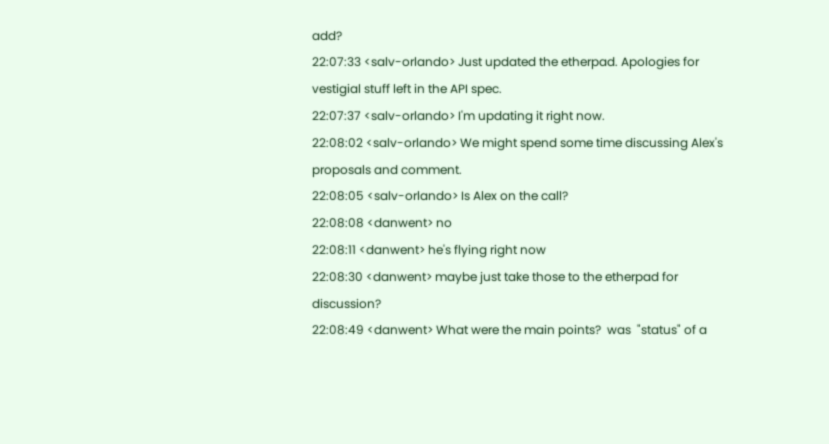add?
22:07:33 <salv-orlando> Just updated the etherpad. Apologies for vestigial stuff left in the API spec.
22:07:37 <salv-orlando> I'm updating it right now.
22:08:02 <salv-orlando> We might spend some time discussing Alex's proposals and comment.
22:08:05 <salv-orlando> Is Alex on the call?
22:08:08 <danwent> no
22:08:11 <danwent> he's flying right now
22:08:30 <danwent> maybe just take those to the etherpad for discussion?
22:08:49 <danwent> What were the main points?  was  "status" of a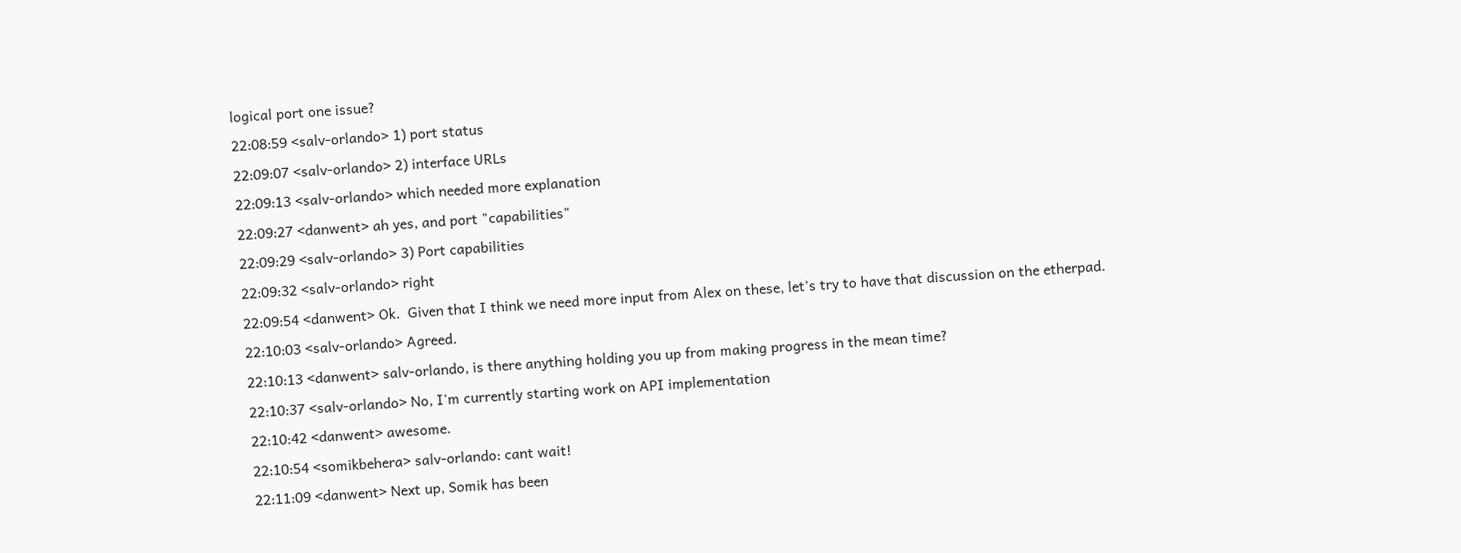logical port one issue?
22:08:59 <salv-orlando> 1) port status
22:09:07 <salv-orlando> 2) interface URLs
22:09:13 <salv-orlando> which needed more explanation
22:09:27 <danwent> ah yes, and port "capabilities"
22:09:29 <salv-orlando> 3) Port capabilities
22:09:32 <salv-orlando> right
22:09:54 <danwent> Ok.  Given that I think we need more input from Alex on these, let's try to have that discussion on the etherpad.
22:10:03 <salv-orlando> Agreed.
22:10:13 <danwent> salv-orlando, is there anything holding you up from making progress in the mean time?
22:10:37 <salv-orlando> No, I'm currently starting work on API implementation
22:10:42 <danwent> awesome.
22:10:54 <somikbehera> salv-orlando: cant wait!
22:11:09 <danwent> Next up, Somik has been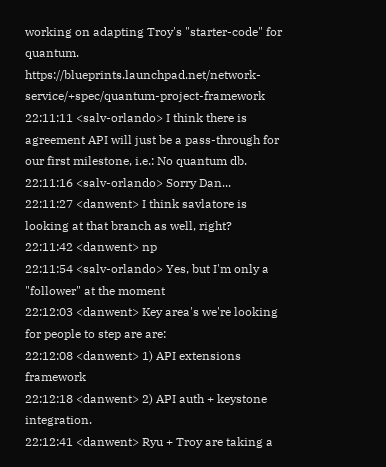working on adapting Troy's "starter-code" for quantum.  https://blueprints.launchpad.net/network-service/+spec/quantum-project-framework
22:11:11 <salv-orlando> I think there is agreement API will just be a pass-through for our first milestone, i.e.: No quantum db.
22:11:16 <salv-orlando> Sorry Dan...
22:11:27 <danwent> I think savlatore is looking at that branch as well, right?
22:11:42 <danwent> np
22:11:54 <salv-orlando> Yes, but I'm only a "follower" at the moment
22:12:03 <danwent> Key area's we're looking for people to step are are:
22:12:08 <danwent> 1) API extensions framework
22:12:18 <danwent> 2) API auth + keystone integration.
22:12:41 <danwent> Ryu + Troy are taking a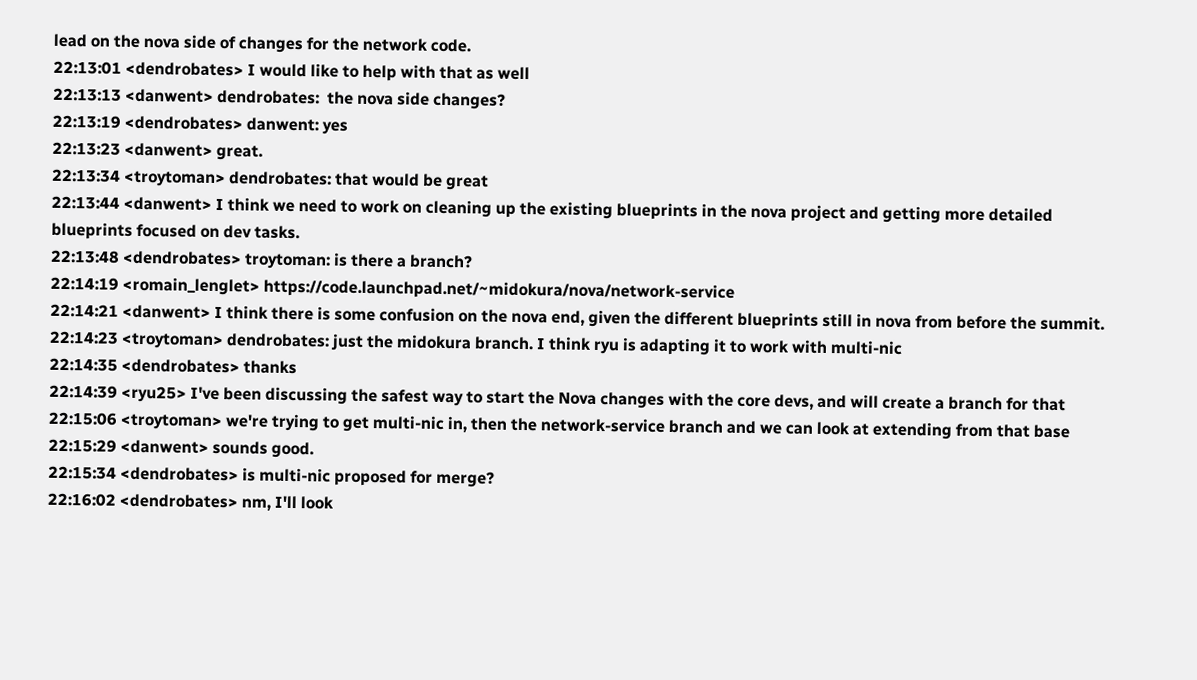lead on the nova side of changes for the network code.
22:13:01 <dendrobates> I would like to help with that as well
22:13:13 <danwent> dendrobates:  the nova side changes?
22:13:19 <dendrobates> danwent: yes
22:13:23 <danwent> great.
22:13:34 <troytoman> dendrobates: that would be great
22:13:44 <danwent> I think we need to work on cleaning up the existing blueprints in the nova project and getting more detailed blueprints focused on dev tasks.
22:13:48 <dendrobates> troytoman: is there a branch?
22:14:19 <romain_lenglet> https://code.launchpad.net/~midokura/nova/network-service
22:14:21 <danwent> I think there is some confusion on the nova end, given the different blueprints still in nova from before the summit.
22:14:23 <troytoman> dendrobates: just the midokura branch. I think ryu is adapting it to work with multi-nic
22:14:35 <dendrobates> thanks
22:14:39 <ryu25> I've been discussing the safest way to start the Nova changes with the core devs, and will create a branch for that
22:15:06 <troytoman> we're trying to get multi-nic in, then the network-service branch and we can look at extending from that base
22:15:29 <danwent> sounds good.
22:15:34 <dendrobates> is multi-nic proposed for merge?
22:16:02 <dendrobates> nm, I'll look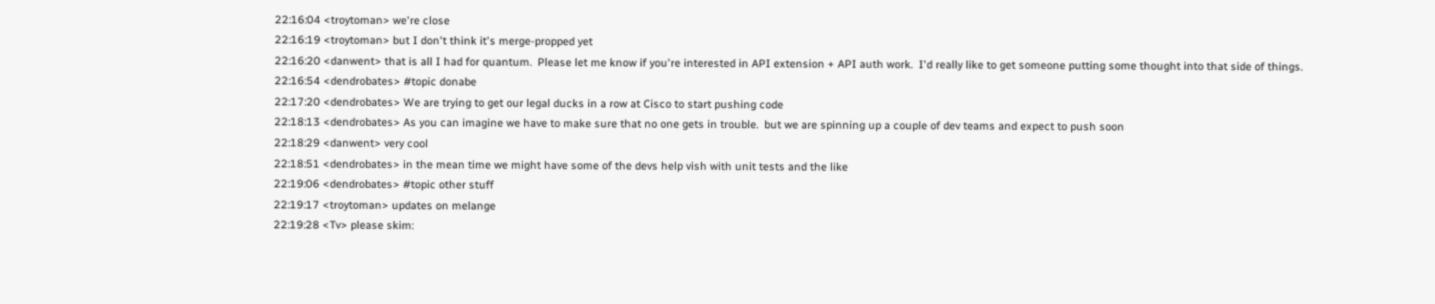22:16:04 <troytoman> we're close
22:16:19 <troytoman> but I don't think it's merge-propped yet
22:16:20 <danwent> that is all I had for quantum.  Please let me know if you're interested in API extension + API auth work.  I'd really like to get someone putting some thought into that side of things.
22:16:54 <dendrobates> #topic donabe
22:17:20 <dendrobates> We are trying to get our legal ducks in a row at Cisco to start pushing code
22:18:13 <dendrobates> As you can imagine we have to make sure that no one gets in trouble.  but we are spinning up a couple of dev teams and expect to push soon
22:18:29 <danwent> very cool
22:18:51 <dendrobates> in the mean time we might have some of the devs help vish with unit tests and the like
22:19:06 <dendrobates> #topic other stuff
22:19:17 <troytoman> updates on melange
22:19:28 <Tv> please skim: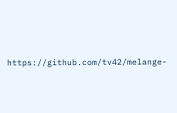https://github.com/tv42/melange-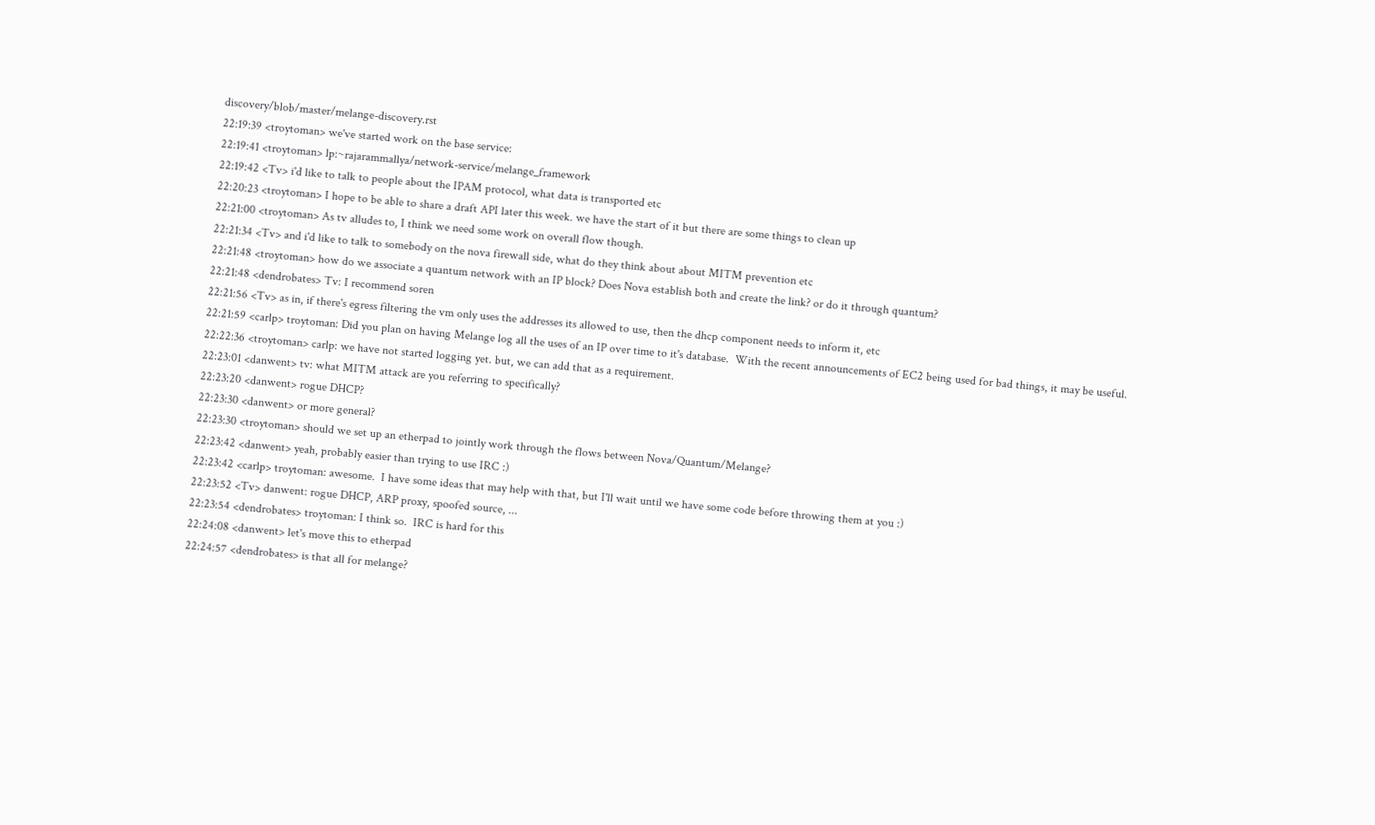discovery/blob/master/melange-discovery.rst
22:19:39 <troytoman> we've started work on the base service:
22:19:41 <troytoman> lp:~rajarammallya/network-service/melange_framework
22:19:42 <Tv> i'd like to talk to people about the IPAM protocol, what data is transported etc
22:20:23 <troytoman> I hope to be able to share a draft API later this week. we have the start of it but there are some things to clean up
22:21:00 <troytoman> As tv alludes to, I think we need some work on overall flow though.
22:21:34 <Tv> and i'd like to talk to somebody on the nova firewall side, what do they think about about MITM prevention etc
22:21:48 <troytoman> how do we associate a quantum network with an IP block? Does Nova establish both and create the link? or do it through quantum?
22:21:48 <dendrobates> Tv: I recommend soren
22:21:56 <Tv> as in, if there's egress filtering the vm only uses the addresses its allowed to use, then the dhcp component needs to inform it, etc
22:21:59 <carlp> troytoman: Did you plan on having Melange log all the uses of an IP over time to it's database.  With the recent announcements of EC2 being used for bad things, it may be useful.
22:22:36 <troytoman> carlp: we have not started logging yet. but, we can add that as a requirement.
22:23:01 <danwent> tv: what MITM attack are you referring to specifically?
22:23:20 <danwent> rogue DHCP?
22:23:30 <danwent> or more general?
22:23:30 <troytoman> should we set up an etherpad to jointly work through the flows between Nova/Quantum/Melange?
22:23:42 <danwent> yeah, probably easier than trying to use IRC :)
22:23:42 <carlp> troytoman: awesome.  I have some ideas that may help with that, but I'll wait until we have some code before throwing them at you :)
22:23:52 <Tv> danwent: rogue DHCP, ARP proxy, spoofed source, ...
22:23:54 <dendrobates> troytoman: I think so.  IRC is hard for this
22:24:08 <danwent> let's move this to etherpad
22:24:57 <dendrobates> is that all for melange?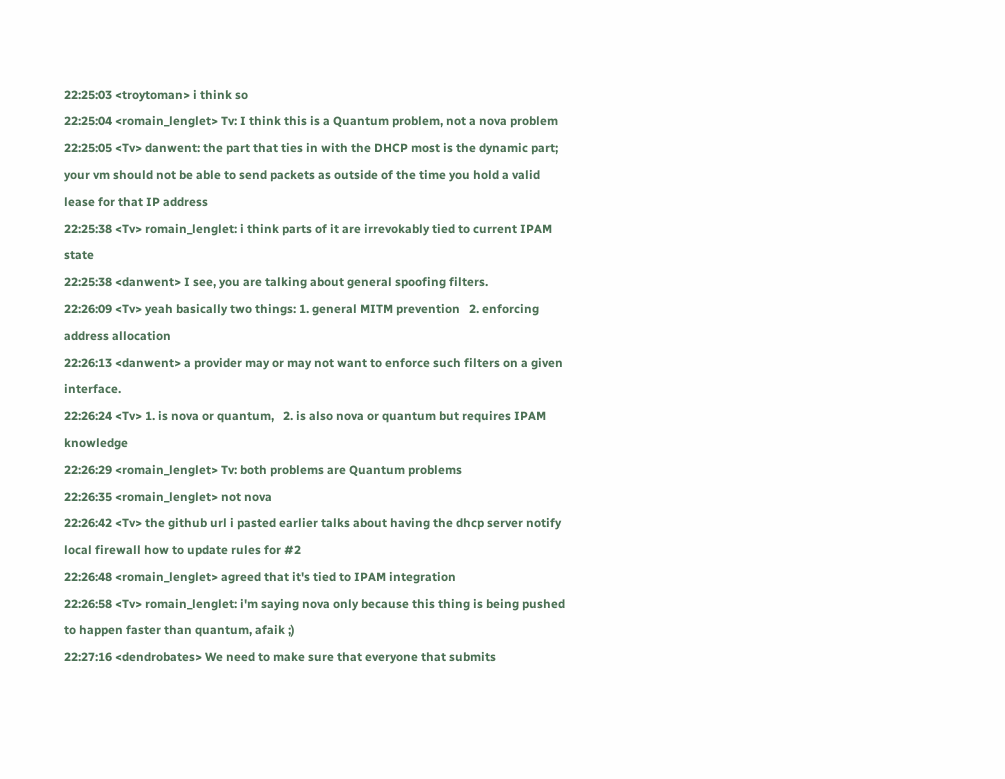22:25:03 <troytoman> i think so
22:25:04 <romain_lenglet> Tv: I think this is a Quantum problem, not a nova problem
22:25:05 <Tv> danwent: the part that ties in with the DHCP most is the dynamic part; your vm should not be able to send packets as outside of the time you hold a valid lease for that IP address
22:25:38 <Tv> romain_lenglet: i think parts of it are irrevokably tied to current IPAM state
22:25:38 <danwent> I see, you are talking about general spoofing filters.
22:26:09 <Tv> yeah basically two things: 1. general MITM prevention   2. enforcing address allocation
22:26:13 <danwent> a provider may or may not want to enforce such filters on a given interface.
22:26:24 <Tv> 1. is nova or quantum,   2. is also nova or quantum but requires IPAM knowledge
22:26:29 <romain_lenglet> Tv: both problems are Quantum problems
22:26:35 <romain_lenglet> not nova
22:26:42 <Tv> the github url i pasted earlier talks about having the dhcp server notify local firewall how to update rules for #2
22:26:48 <romain_lenglet> agreed that it's tied to IPAM integration
22:26:58 <Tv> romain_lenglet: i'm saying nova only because this thing is being pushed to happen faster than quantum, afaik ;)
22:27:16 <dendrobates> We need to make sure that everyone that submits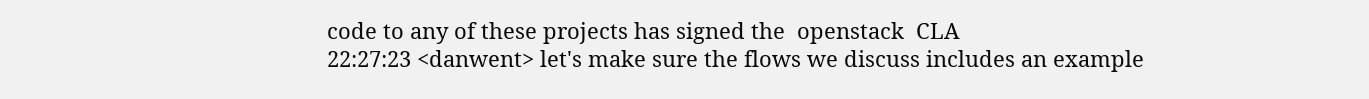code to any of these projects has signed the  openstack  CLA
22:27:23 <danwent> let's make sure the flows we discuss includes an example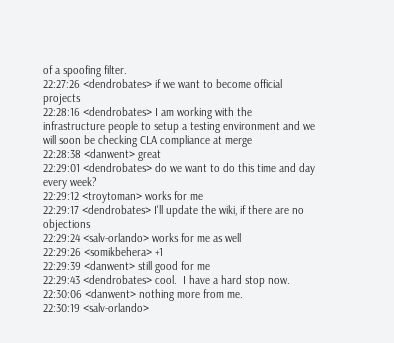of a spoofing filter.
22:27:26 <dendrobates> if we want to become official projects
22:28:16 <dendrobates> I am working with the infrastructure people to setup a testing environment and we will soon be checking CLA compliance at merge
22:28:38 <danwent> great
22:29:01 <dendrobates> do we want to do this time and day every week?
22:29:12 <troytoman> works for me
22:29:17 <dendrobates> I'll update the wiki, if there are no objections
22:29:24 <salv-orlando> works for me as well
22:29:26 <somikbehera> +1
22:29:39 <danwent> still good for me
22:29:43 <dendrobates> cool.  I have a hard stop now.
22:30:06 <danwent> nothing more from me.
22:30:19 <salv-orlando>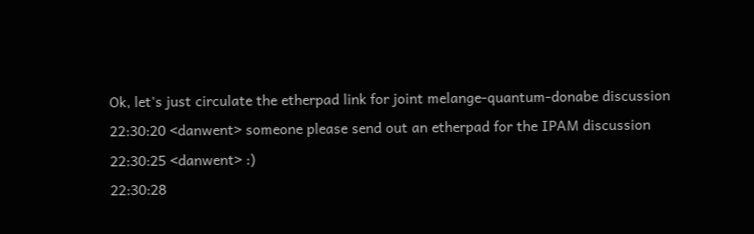Ok, let's just circulate the etherpad link for joint melange-quantum-donabe discussion
22:30:20 <danwent> someone please send out an etherpad for the IPAM discussion
22:30:25 <danwent> :)
22:30:28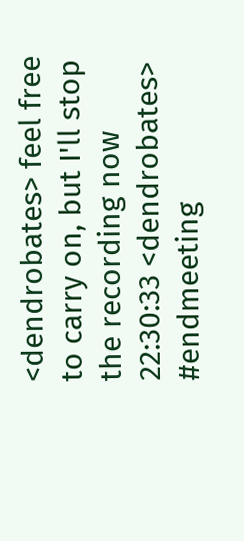<dendrobates> feel free to carry on, but I'll stop the recording now
22:30:33 <dendrobates> #endmeeting